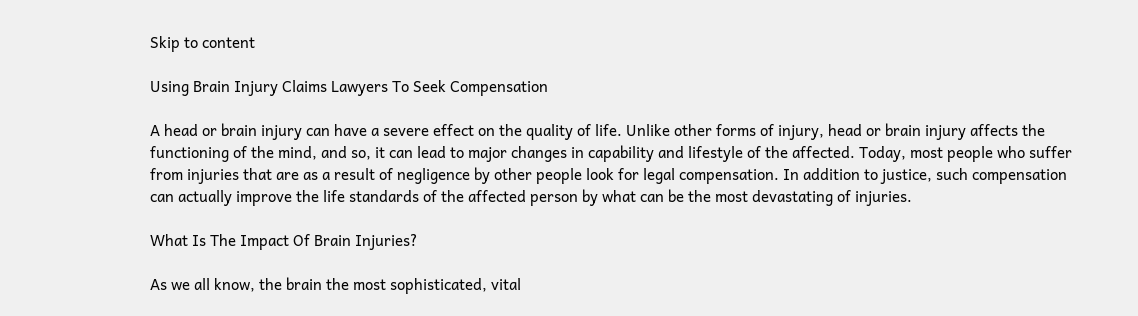Skip to content

Using Brain Injury Claims Lawyers To Seek Compensation

A head or brain injury can have a severe effect on the quality of life. Unlike other forms of injury, head or brain injury affects the functioning of the mind, and so, it can lead to major changes in capability and lifestyle of the affected. Today, most people who suffer from injuries that are as a result of negligence by other people look for legal compensation. In addition to justice, such compensation can actually improve the life standards of the affected person by what can be the most devastating of injuries.

What Is The Impact Of Brain Injuries?

As we all know, the brain the most sophisticated, vital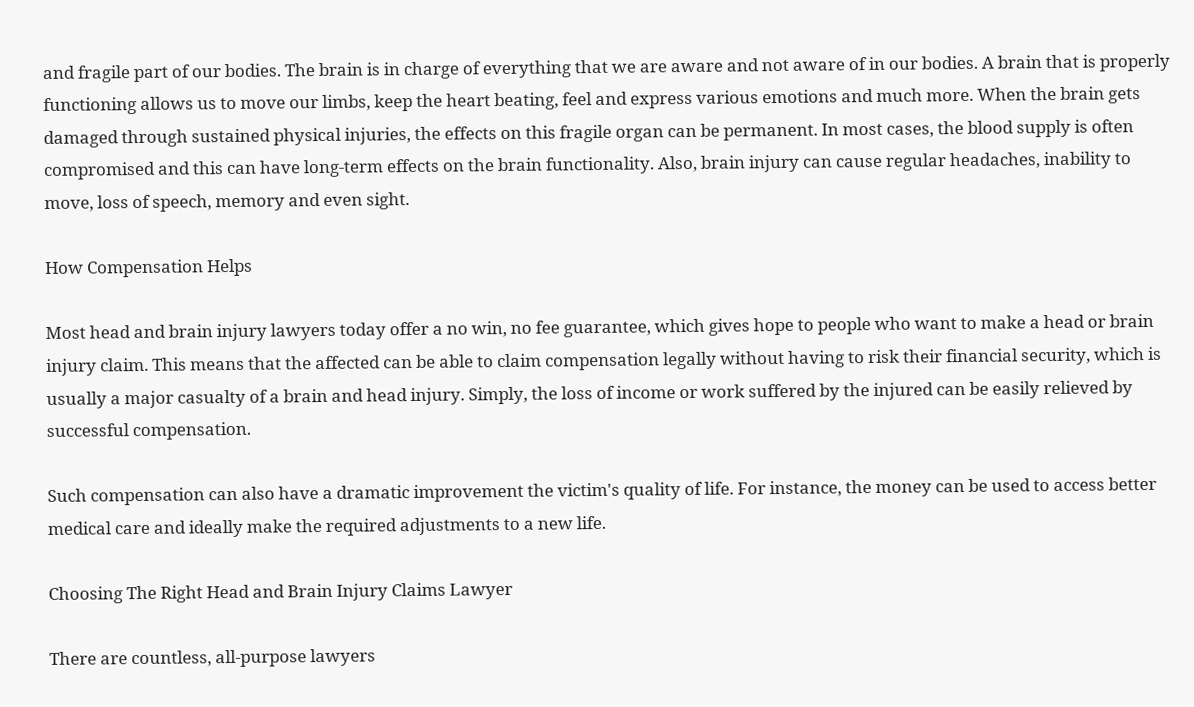and fragile part of our bodies. The brain is in charge of everything that we are aware and not aware of in our bodies. A brain that is properly functioning allows us to move our limbs, keep the heart beating, feel and express various emotions and much more. When the brain gets damaged through sustained physical injuries, the effects on this fragile organ can be permanent. In most cases, the blood supply is often compromised and this can have long-term effects on the brain functionality. Also, brain injury can cause regular headaches, inability to move, loss of speech, memory and even sight.

How Compensation Helps

Most head and brain injury lawyers today offer a no win, no fee guarantee, which gives hope to people who want to make a head or brain injury claim. This means that the affected can be able to claim compensation legally without having to risk their financial security, which is usually a major casualty of a brain and head injury. Simply, the loss of income or work suffered by the injured can be easily relieved by successful compensation.

Such compensation can also have a dramatic improvement the victim's quality of life. For instance, the money can be used to access better medical care and ideally make the required adjustments to a new life.

Choosing The Right Head and Brain Injury Claims Lawyer

There are countless, all-purpose lawyers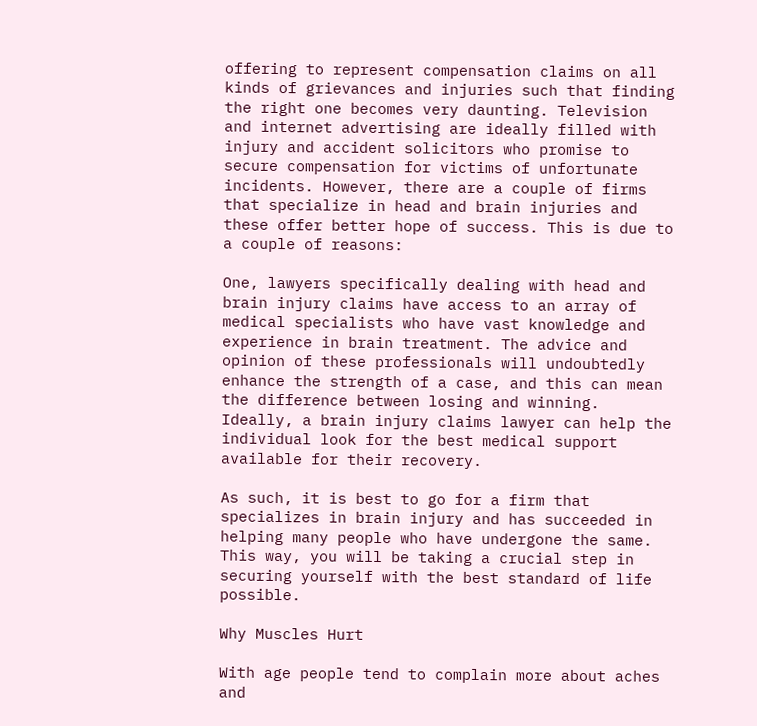offering to represent compensation claims on all kinds of grievances and injuries such that finding the right one becomes very daunting. Television and internet advertising are ideally filled with injury and accident solicitors who promise to secure compensation for victims of unfortunate incidents. However, there are a couple of firms that specialize in head and brain injuries and these offer better hope of success. This is due to a couple of reasons:

One, lawyers specifically dealing with head and brain injury claims have access to an array of medical specialists who have vast knowledge and experience in brain treatment. The advice and opinion of these professionals will undoubtedly enhance the strength of a case, and this can mean the difference between losing and winning. Ideally, a brain injury claims lawyer can help the individual look for the best medical support available for their recovery.

As such, it is best to go for a firm that specializes in brain injury and has succeeded in helping many people who have undergone the same. This way, you will be taking a crucial step in securing yourself with the best standard of life possible.

Why Muscles Hurt

With age people tend to complain more about aches and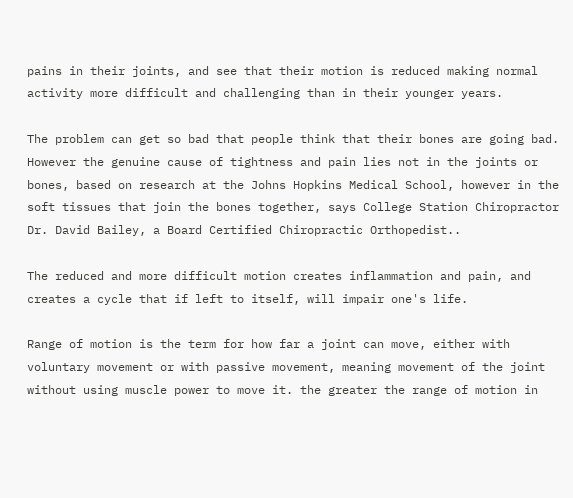pains in their joints, and see that their motion is reduced making normal activity more difficult and challenging than in their younger years.

The problem can get so bad that people think that their bones are going bad. However the genuine cause of tightness and pain lies not in the joints or bones, based on research at the Johns Hopkins Medical School, however in the soft tissues that join the bones together, says College Station Chiropractor Dr. David Bailey, a Board Certified Chiropractic Orthopedist..

The reduced and more difficult motion creates inflammation and pain, and creates a cycle that if left to itself, will impair one's life.

Range of motion is the term for how far a joint can move, either with voluntary movement or with passive movement, meaning movement of the joint without using muscle power to move it. the greater the range of motion in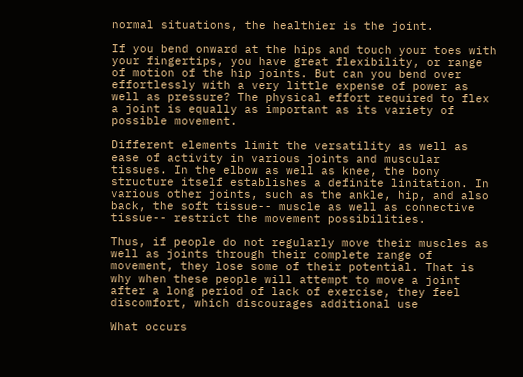normal situations, the healthier is the joint.

If you bend onward at the hips and touch your toes with your fingertips, you have great flexibility, or range of motion of the hip joints. But can you bend over effortlessly with a very little expense of power as well as pressure? The physical effort required to flex a joint is equally as important as its variety of possible movement.

Different elements limit the versatility as well as ease of activity in various joints and muscular tissues. In the elbow as well as knee, the bony structure itself establishes a definite linitation. In various other joints, such as the ankle, hip, and also back, the soft tissue-- muscle as well as connective tissue-- restrict the movement possibilities.

Thus, if people do not regularly move their muscles as well as joints through their complete range of movement, they lose some of their potential. That is why when these people will attempt to move a joint after a long period of lack of exercise, they feel discomfort, which discourages additional use

What occurs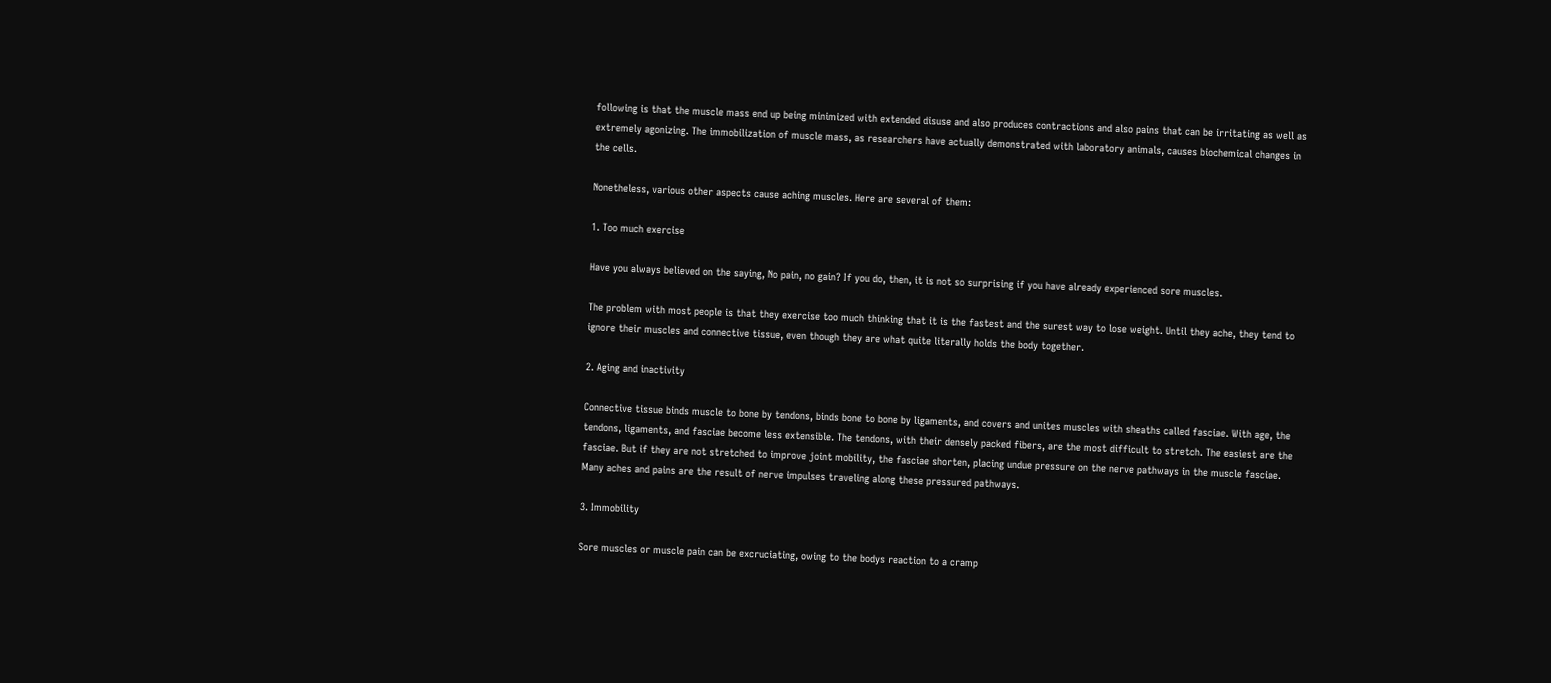following is that the muscle mass end up being minimized with extended disuse and also produces contractions and also pains that can be irritating as well as extremely agonizing. The immobilization of muscle mass, as researchers have actually demonstrated with laboratory animals, causes biochemical changes in the cells.

Nonetheless, various other aspects cause aching muscles. Here are several of them:

1. Too much exercise

Have you always believed on the saying, No pain, no gain? If you do, then, it is not so surprising if you have already experienced sore muscles.

The problem with most people is that they exercise too much thinking that it is the fastest and the surest way to lose weight. Until they ache, they tend to ignore their muscles and connective tissue, even though they are what quite literally holds the body together.

2. Aging and inactivity

Connective tissue binds muscle to bone by tendons, binds bone to bone by ligaments, and covers and unites muscles with sheaths called fasciae. With age, the tendons, ligaments, and fasciae become less extensible. The tendons, with their densely packed fibers, are the most difficult to stretch. The easiest are the fasciae. But if they are not stretched to improve joint mobility, the fasciae shorten, placing undue pressure on the nerve pathways in the muscle fasciae. Many aches and pains are the result of nerve impulses traveling along these pressured pathways.

3. Immobility

Sore muscles or muscle pain can be excruciating, owing to the bodys reaction to a cramp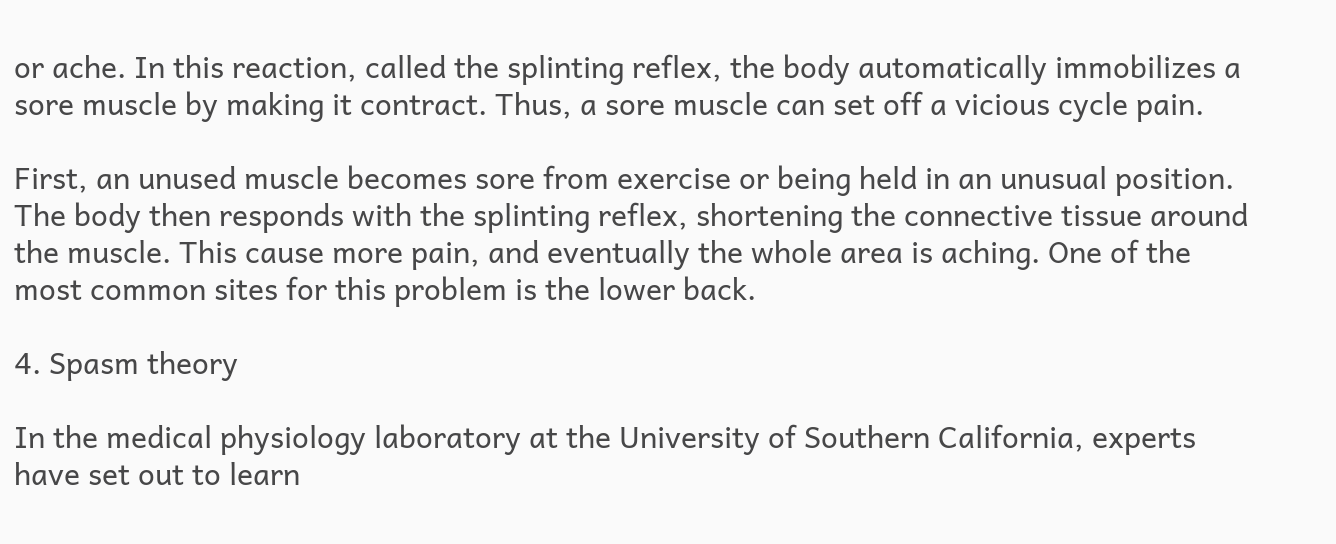or ache. In this reaction, called the splinting reflex, the body automatically immobilizes a sore muscle by making it contract. Thus, a sore muscle can set off a vicious cycle pain.

First, an unused muscle becomes sore from exercise or being held in an unusual position. The body then responds with the splinting reflex, shortening the connective tissue around the muscle. This cause more pain, and eventually the whole area is aching. One of the most common sites for this problem is the lower back.

4. Spasm theory

In the medical physiology laboratory at the University of Southern California, experts have set out to learn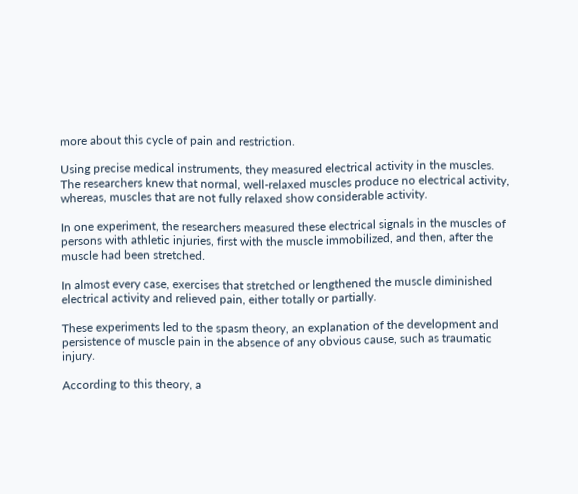more about this cycle of pain and restriction.

Using precise medical instruments, they measured electrical activity in the muscles. The researchers knew that normal, well-relaxed muscles produce no electrical activity, whereas, muscles that are not fully relaxed show considerable activity.

In one experiment, the researchers measured these electrical signals in the muscles of persons with athletic injuries, first with the muscle immobilized, and then, after the muscle had been stretched.

In almost every case, exercises that stretched or lengthened the muscle diminished electrical activity and relieved pain, either totally or partially.

These experiments led to the spasm theory, an explanation of the development and persistence of muscle pain in the absence of any obvious cause, such as traumatic injury.

According to this theory, a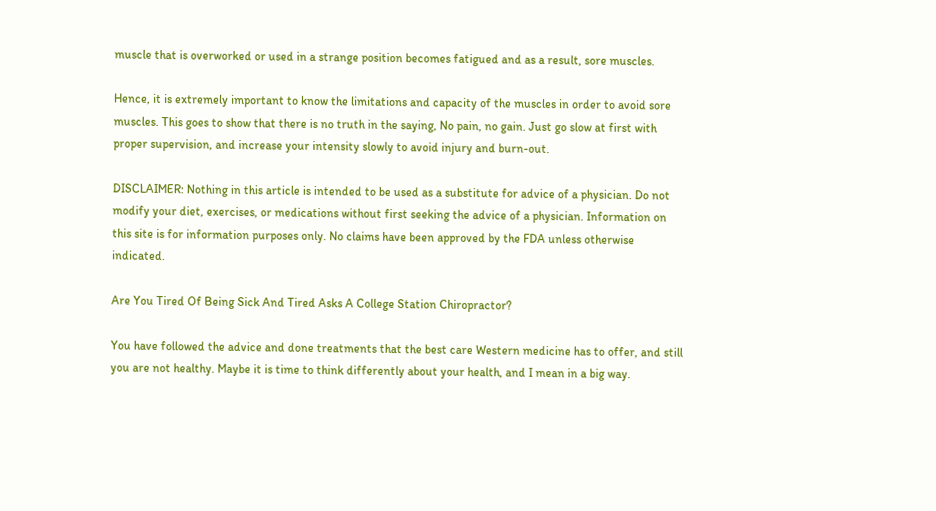muscle that is overworked or used in a strange position becomes fatigued and as a result, sore muscles.

Hence, it is extremely important to know the limitations and capacity of the muscles in order to avoid sore muscles. This goes to show that there is no truth in the saying, No pain, no gain. Just go slow at first with proper supervision, and increase your intensity slowly to avoid injury and burn-out.

DISCLAIMER: Nothing in this article is intended to be used as a substitute for advice of a physician. Do not modify your diet, exercises, or medications without first seeking the advice of a physician. Information on this site is for information purposes only. No claims have been approved by the FDA unless otherwise indicated.

Are You Tired Of Being Sick And Tired Asks A College Station Chiropractor?

You have followed the advice and done treatments that the best care Western medicine has to offer, and still you are not healthy. Maybe it is time to think differently about your health, and I mean in a big way.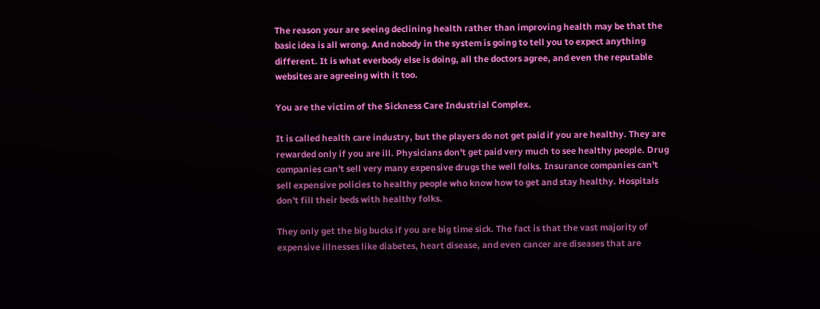The reason your are seeing declining health rather than improving health may be that the basic idea is all wrong. And nobody in the system is going to tell you to expect anything different. It is what everbody else is doing, all the doctors agree, and even the reputable websites are agreeing with it too.

You are the victim of the Sickness Care Industrial Complex.

It is called health care industry, but the players do not get paid if you are healthy. They are rewarded only if you are ill. Physicians don't get paid very much to see healthy people. Drug companies can't sell very many expensive drugs the well folks. Insurance companies can't sell expensive policies to healthy people who know how to get and stay healthy. Hospitals don't fill their beds with healthy folks.

They only get the big bucks if you are big time sick. The fact is that the vast majority of expensive illnesses like diabetes, heart disease, and even cancer are diseases that are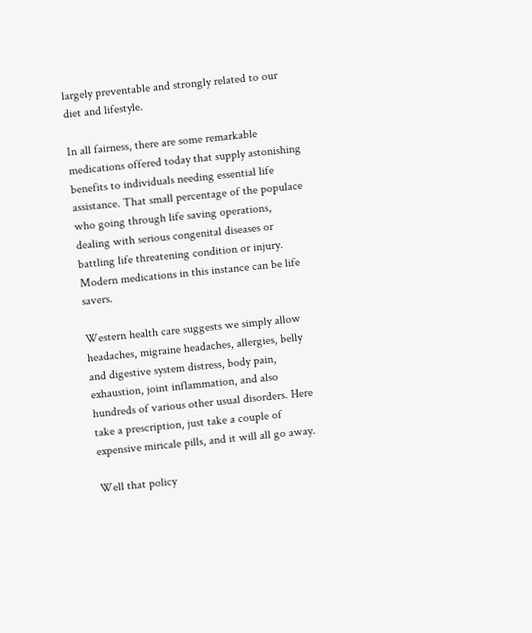largely preventable and strongly related to our diet and lifestyle.

In all fairness, there are some remarkable medications offered today that supply astonishing benefits to individuals needing essential life assistance. That small percentage of the populace who going through life saving operations, dealing with serious congenital diseases or battling life threatening condition or injury. Modern medications in this instance can be life savers.

Western health care suggests we simply allow headaches, migraine headaches, allergies, belly and digestive system distress, body pain, exhaustion, joint inflammation, and also hundreds of various other usual disorders. Here take a prescription, just take a couple of expensive miricale pills, and it will all go away.

Well that policy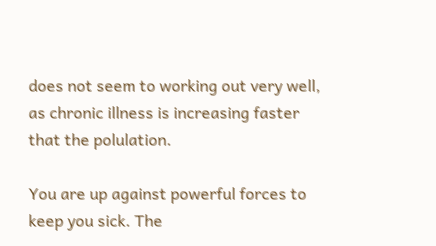does not seem to working out very well, as chronic illness is increasing faster that the polulation.

You are up against powerful forces to keep you sick. The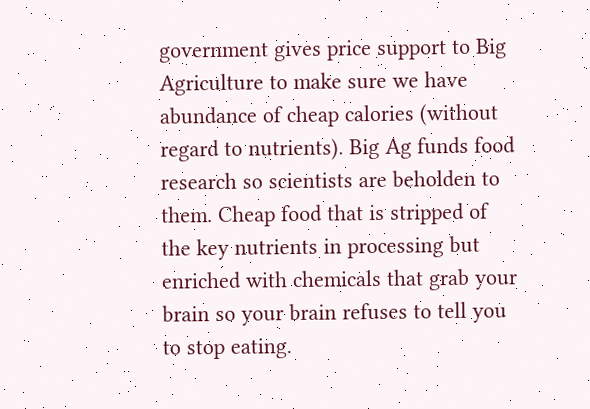government gives price support to Big Agriculture to make sure we have abundance of cheap calories (without regard to nutrients). Big Ag funds food research so scientists are beholden to them. Cheap food that is stripped of the key nutrients in processing but enriched with chemicals that grab your brain so your brain refuses to tell you to stop eating.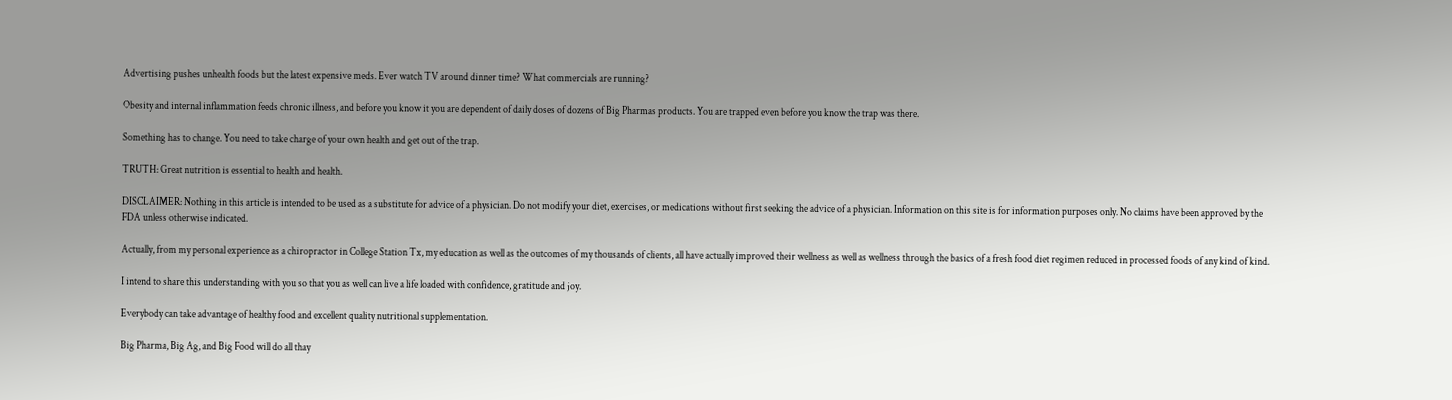Advertising pushes unhealth foods but the latest expensive meds. Ever watch TV around dinner time? What commercials are running?

Obesity and internal inflammation feeds chronic illness, and before you know it you are dependent of daily doses of dozens of Big Pharmas products. You are trapped even before you know the trap was there.

Something has to change. You need to take charge of your own health and get out of the trap.

TRUTH: Great nutrition is essential to health and health.

DISCLAIMER: Nothing in this article is intended to be used as a substitute for advice of a physician. Do not modify your diet, exercises, or medications without first seeking the advice of a physician. Information on this site is for information purposes only. No claims have been approved by the FDA unless otherwise indicated.

Actually, from my personal experience as a chiropractor in College Station Tx, my education as well as the outcomes of my thousands of clients, all have actually improved their wellness as well as wellness through the basics of a fresh food diet regimen reduced in processed foods of any kind of kind.

I intend to share this understanding with you so that you as well can live a life loaded with confidence, gratitude and joy.

Everybody can take advantage of healthy food and excellent quality nutritional supplementation.

Big Pharma, Big Ag, and Big Food will do all thay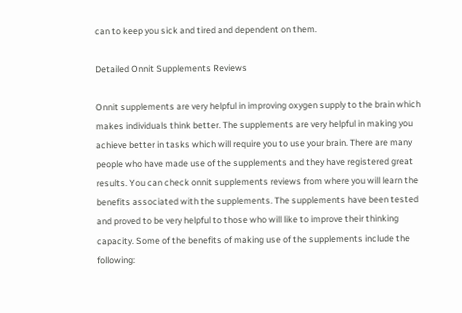can to keep you sick and tired and dependent on them.

Detailed Onnit Supplements Reviews

Onnit supplements are very helpful in improving oxygen supply to the brain which makes individuals think better. The supplements are very helpful in making you achieve better in tasks which will require you to use your brain. There are many people who have made use of the supplements and they have registered great results. You can check onnit supplements reviews from where you will learn the benefits associated with the supplements. The supplements have been tested and proved to be very helpful to those who will like to improve their thinking capacity. Some of the benefits of making use of the supplements include the following: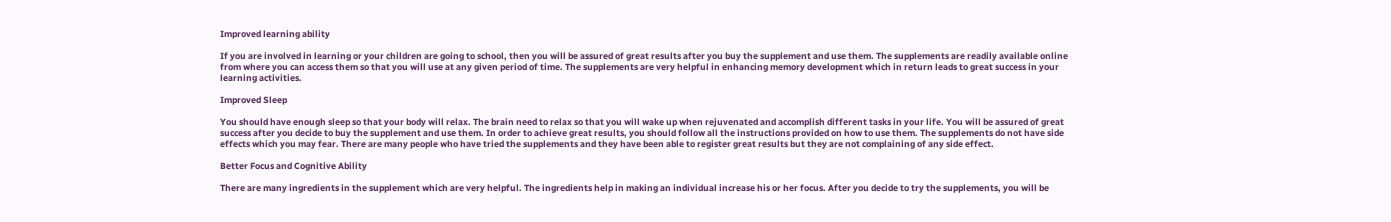Improved learning ability

If you are involved in learning or your children are going to school, then you will be assured of great results after you buy the supplement and use them. The supplements are readily available online from where you can access them so that you will use at any given period of time. The supplements are very helpful in enhancing memory development which in return leads to great success in your learning activities.

Improved Sleep

You should have enough sleep so that your body will relax. The brain need to relax so that you will wake up when rejuvenated and accomplish different tasks in your life. You will be assured of great success after you decide to buy the supplement and use them. In order to achieve great results, you should follow all the instructions provided on how to use them. The supplements do not have side effects which you may fear. There are many people who have tried the supplements and they have been able to register great results but they are not complaining of any side effect.

Better Focus and Cognitive Ability

There are many ingredients in the supplement which are very helpful. The ingredients help in making an individual increase his or her focus. After you decide to try the supplements, you will be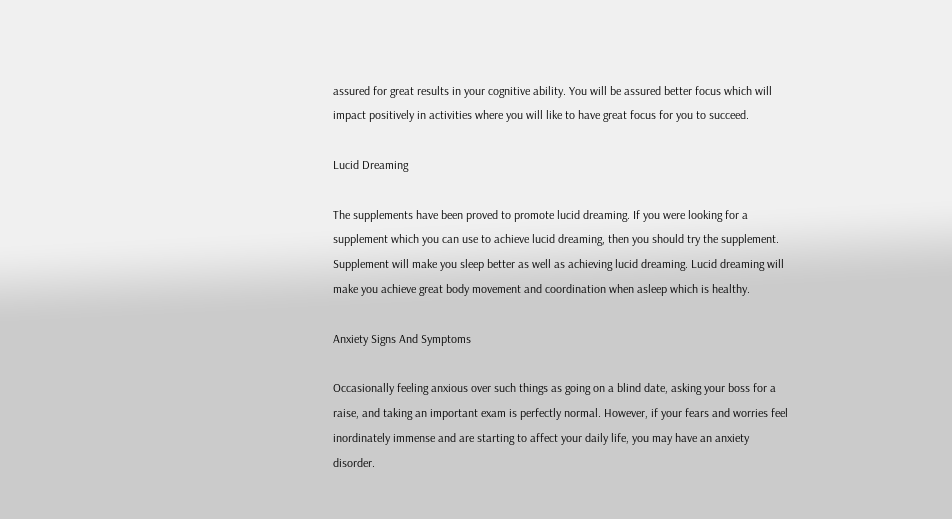assured for great results in your cognitive ability. You will be assured better focus which will impact positively in activities where you will like to have great focus for you to succeed.

Lucid Dreaming

The supplements have been proved to promote lucid dreaming. If you were looking for a supplement which you can use to achieve lucid dreaming, then you should try the supplement. Supplement will make you sleep better as well as achieving lucid dreaming. Lucid dreaming will make you achieve great body movement and coordination when asleep which is healthy.

Anxiety Signs And Symptoms

Occasionally feeling anxious over such things as going on a blind date, asking your boss for a raise, and taking an important exam is perfectly normal. However, if your fears and worries feel inordinately immense and are starting to affect your daily life, you may have an anxiety disorder.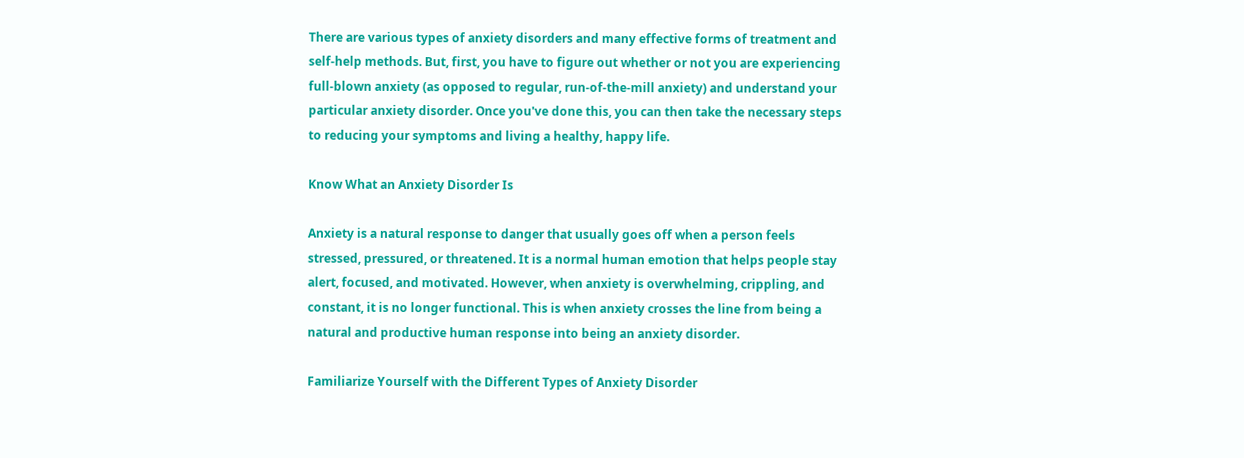There are various types of anxiety disorders and many effective forms of treatment and self-help methods. But, first, you have to figure out whether or not you are experiencing full-blown anxiety (as opposed to regular, run-of-the-mill anxiety) and understand your particular anxiety disorder. Once you've done this, you can then take the necessary steps to reducing your symptoms and living a healthy, happy life.

Know What an Anxiety Disorder Is

Anxiety is a natural response to danger that usually goes off when a person feels stressed, pressured, or threatened. It is a normal human emotion that helps people stay alert, focused, and motivated. However, when anxiety is overwhelming, crippling, and constant, it is no longer functional. This is when anxiety crosses the line from being a natural and productive human response into being an anxiety disorder.

Familiarize Yourself with the Different Types of Anxiety Disorder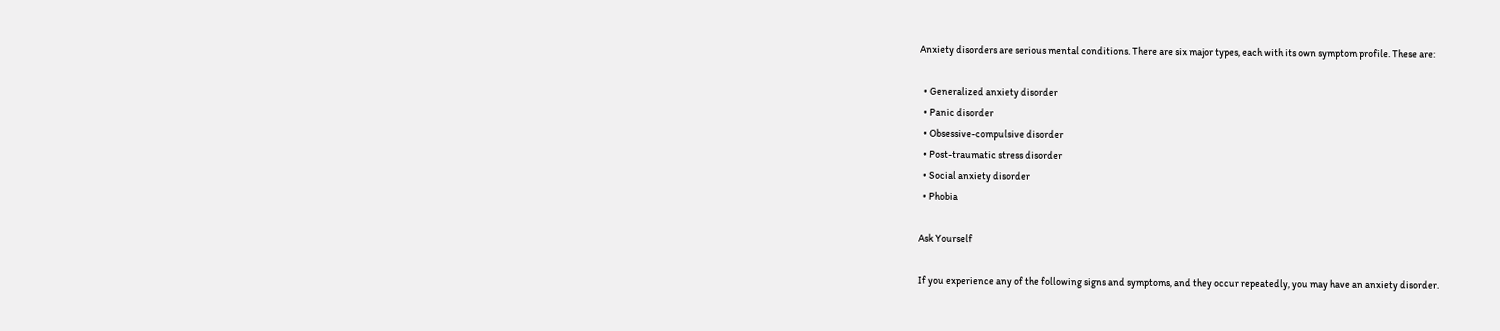Anxiety disorders are serious mental conditions. There are six major types, each with its own symptom profile. These are:

  • Generalized anxiety disorder
  • Panic disorder
  • Obsessive-compulsive disorder
  • Post-traumatic stress disorder
  • Social anxiety disorder
  • Phobia

Ask Yourself

If you experience any of the following signs and symptoms, and they occur repeatedly, you may have an anxiety disorder.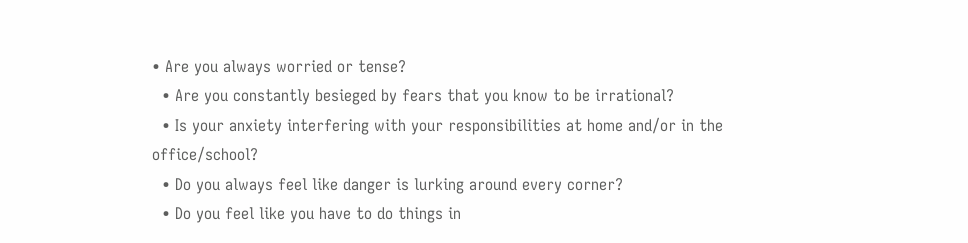• Are you always worried or tense?
  • Are you constantly besieged by fears that you know to be irrational?
  • Is your anxiety interfering with your responsibilities at home and/or in the office/school?
  • Do you always feel like danger is lurking around every corner?
  • Do you feel like you have to do things in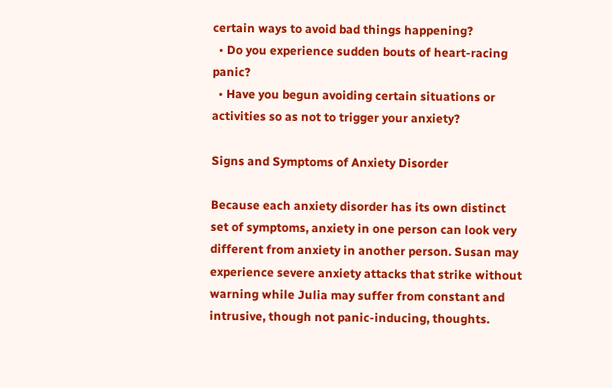certain ways to avoid bad things happening?
  • Do you experience sudden bouts of heart-racing panic?
  • Have you begun avoiding certain situations or activities so as not to trigger your anxiety?

Signs and Symptoms of Anxiety Disorder

Because each anxiety disorder has its own distinct set of symptoms, anxiety in one person can look very different from anxiety in another person. Susan may experience severe anxiety attacks that strike without warning while Julia may suffer from constant and intrusive, though not panic-inducing, thoughts.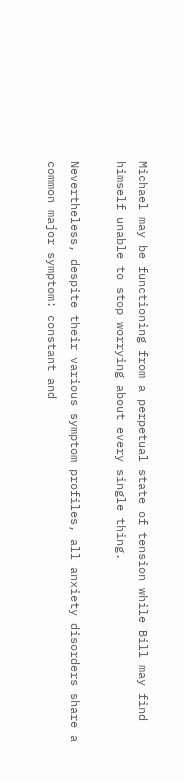Michael may be functioning from a perpetual state of tension while Bill may find himself unable to stop worrying about every single thing.

Nevertheless, despite their various symptom profiles, all anxiety disorders share a common major symptom: constant and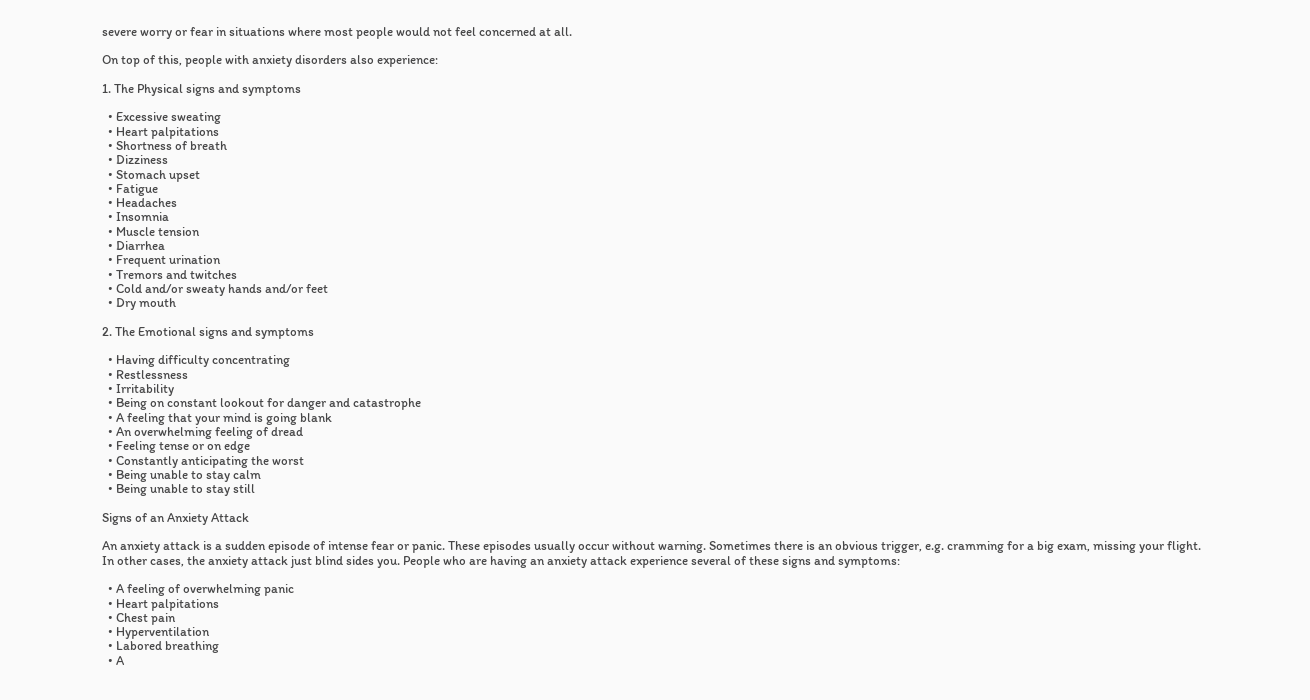severe worry or fear in situations where most people would not feel concerned at all.

On top of this, people with anxiety disorders also experience:

1. The Physical signs and symptoms

  • Excessive sweating
  • Heart palpitations
  • Shortness of breath
  • Dizziness
  • Stomach upset
  • Fatigue
  • Headaches
  • Insomnia
  • Muscle tension
  • Diarrhea
  • Frequent urination
  • Tremors and twitches
  • Cold and/or sweaty hands and/or feet
  • Dry mouth

2. The Emotional signs and symptoms

  • Having difficulty concentrating
  • Restlessness
  • Irritability
  • Being on constant lookout for danger and catastrophe
  • A feeling that your mind is going blank
  • An overwhelming feeling of dread
  • Feeling tense or on edge
  • Constantly anticipating the worst
  • Being unable to stay calm
  • Being unable to stay still

Signs of an Anxiety Attack

An anxiety attack is a sudden episode of intense fear or panic. These episodes usually occur without warning. Sometimes there is an obvious trigger, e.g. cramming for a big exam, missing your flight. In other cases, the anxiety attack just blind sides you. People who are having an anxiety attack experience several of these signs and symptoms:

  • A feeling of overwhelming panic
  • Heart palpitations
  • Chest pain
  • Hyperventilation
  • Labored breathing
  • A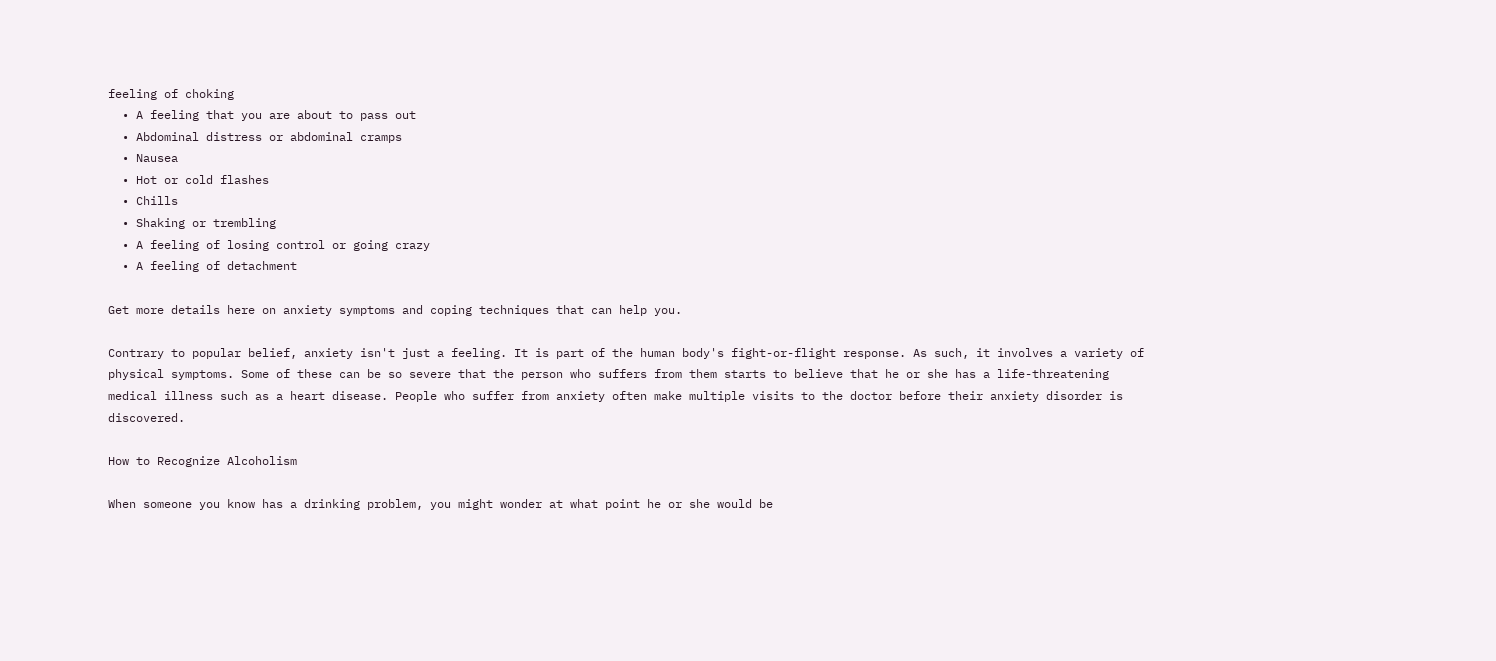feeling of choking
  • A feeling that you are about to pass out
  • Abdominal distress or abdominal cramps
  • Nausea
  • Hot or cold flashes
  • Chills
  • Shaking or trembling
  • A feeling of losing control or going crazy
  • A feeling of detachment

Get more details here on anxiety symptoms and coping techniques that can help you.

Contrary to popular belief, anxiety isn't just a feeling. It is part of the human body's fight-or-flight response. As such, it involves a variety of physical symptoms. Some of these can be so severe that the person who suffers from them starts to believe that he or she has a life-threatening medical illness such as a heart disease. People who suffer from anxiety often make multiple visits to the doctor before their anxiety disorder is discovered.

How to Recognize Alcoholism

When someone you know has a drinking problem, you might wonder at what point he or she would be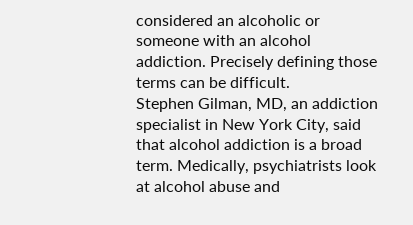considered an alcoholic or someone with an alcohol addiction. Precisely defining those terms can be difficult.
Stephen Gilman, MD, an addiction specialist in New York City, said that alcohol addiction is a broad term. Medically, psychiatrists look at alcohol abuse and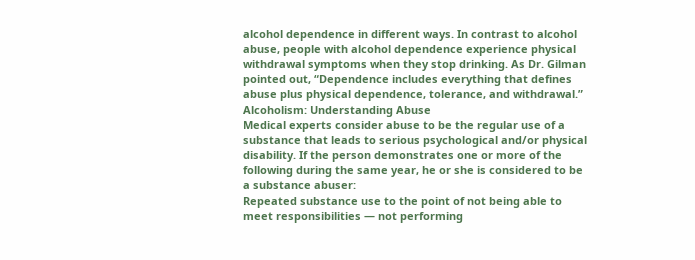alcohol dependence in different ways. In contrast to alcohol abuse, people with alcohol dependence experience physical withdrawal symptoms when they stop drinking. As Dr. Gilman pointed out, “Dependence includes everything that defines abuse plus physical dependence, tolerance, and withdrawal.”
Alcoholism: Understanding Abuse
Medical experts consider abuse to be the regular use of a substance that leads to serious psychological and/or physical disability. If the person demonstrates one or more of the following during the same year, he or she is considered to be a substance abuser:
Repeated substance use to the point of not being able to meet responsibilities — not performing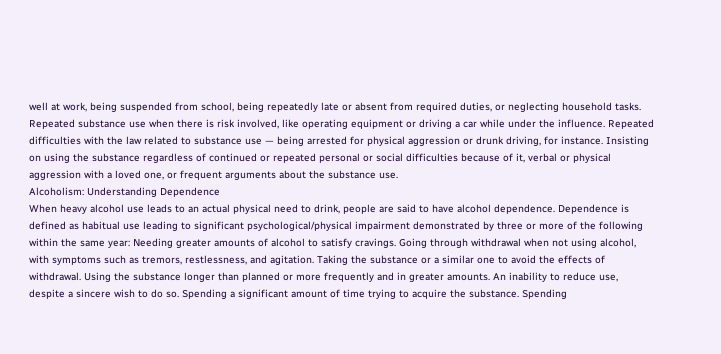well at work, being suspended from school, being repeatedly late or absent from required duties, or neglecting household tasks. Repeated substance use when there is risk involved, like operating equipment or driving a car while under the influence. Repeated difficulties with the law related to substance use — being arrested for physical aggression or drunk driving, for instance. Insisting on using the substance regardless of continued or repeated personal or social difficulties because of it, verbal or physical aggression with a loved one, or frequent arguments about the substance use.
Alcoholism: Understanding Dependence
When heavy alcohol use leads to an actual physical need to drink, people are said to have alcohol dependence. Dependence is defined as habitual use leading to significant psychological/physical impairment demonstrated by three or more of the following within the same year: Needing greater amounts of alcohol to satisfy cravings. Going through withdrawal when not using alcohol, with symptoms such as tremors, restlessness, and agitation. Taking the substance or a similar one to avoid the effects of withdrawal. Using the substance longer than planned or more frequently and in greater amounts. An inability to reduce use, despite a sincere wish to do so. Spending a significant amount of time trying to acquire the substance. Spending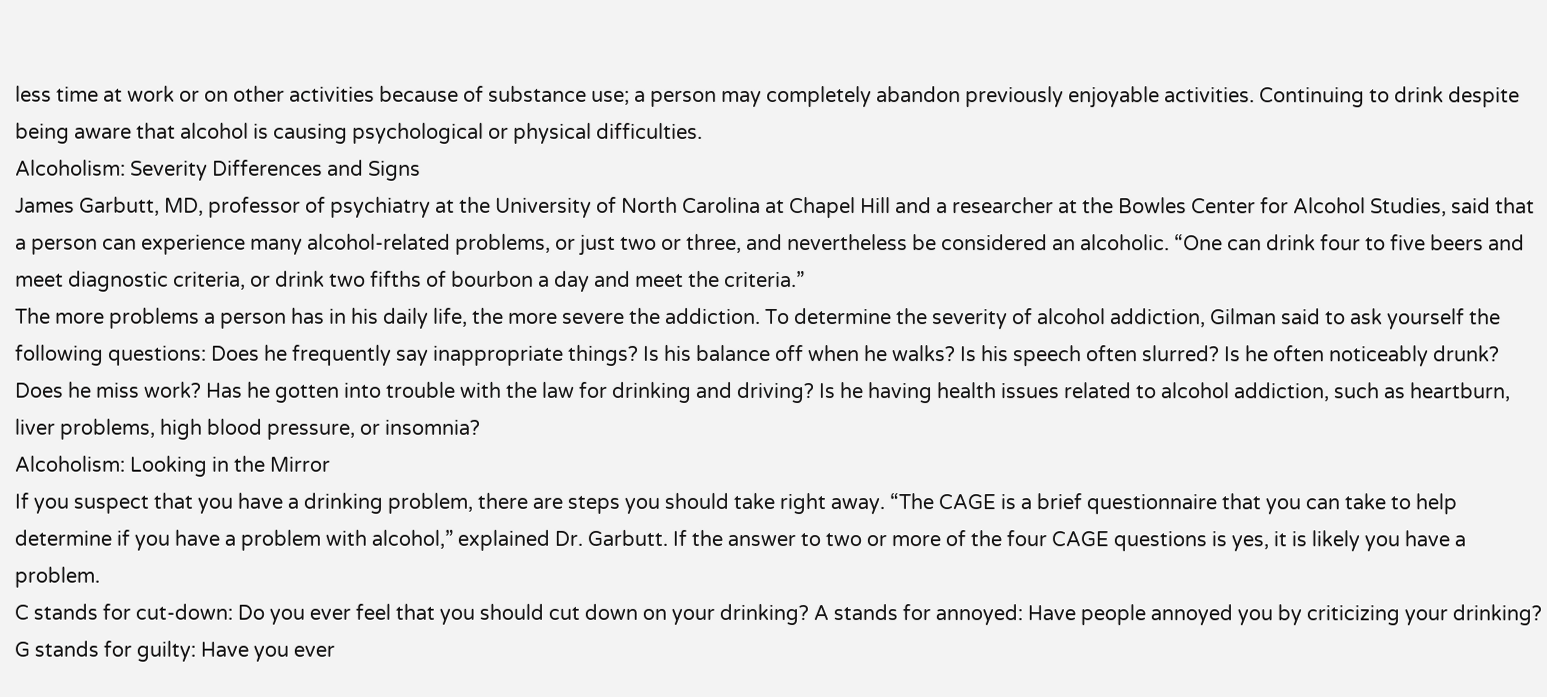less time at work or on other activities because of substance use; a person may completely abandon previously enjoyable activities. Continuing to drink despite being aware that alcohol is causing psychological or physical difficulties.
Alcoholism: Severity Differences and Signs
James Garbutt, MD, professor of psychiatry at the University of North Carolina at Chapel Hill and a researcher at the Bowles Center for Alcohol Studies, said that a person can experience many alcohol-related problems, or just two or three, and nevertheless be considered an alcoholic. “One can drink four to five beers and meet diagnostic criteria, or drink two fifths of bourbon a day and meet the criteria.”
The more problems a person has in his daily life, the more severe the addiction. To determine the severity of alcohol addiction, Gilman said to ask yourself the following questions: Does he frequently say inappropriate things? Is his balance off when he walks? Is his speech often slurred? Is he often noticeably drunk? Does he miss work? Has he gotten into trouble with the law for drinking and driving? Is he having health issues related to alcohol addiction, such as heartburn, liver problems, high blood pressure, or insomnia?
Alcoholism: Looking in the Mirror
If you suspect that you have a drinking problem, there are steps you should take right away. “The CAGE is a brief questionnaire that you can take to help determine if you have a problem with alcohol,” explained Dr. Garbutt. If the answer to two or more of the four CAGE questions is yes, it is likely you have a problem.
C stands for cut-down: Do you ever feel that you should cut down on your drinking? A stands for annoyed: Have people annoyed you by criticizing your drinking? G stands for guilty: Have you ever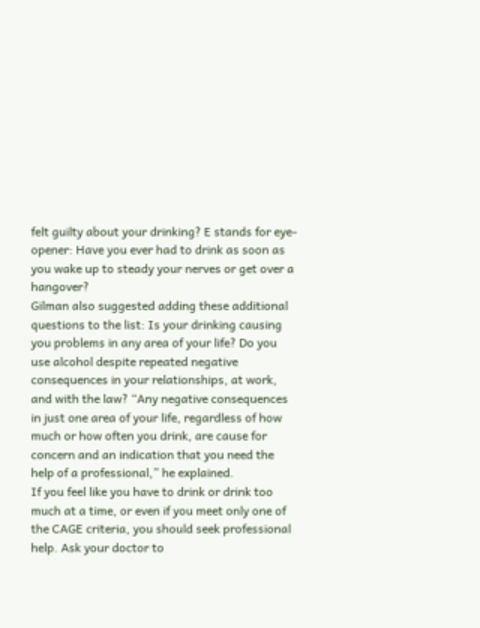felt guilty about your drinking? E stands for eye-opener: Have you ever had to drink as soon as you wake up to steady your nerves or get over a hangover?
Gilman also suggested adding these additional questions to the list: Is your drinking causing you problems in any area of your life? Do you use alcohol despite repeated negative consequences in your relationships, at work, and with the law? “Any negative consequences in just one area of your life, regardless of how much or how often you drink, are cause for concern and an indication that you need the help of a professional,” he explained.
If you feel like you have to drink or drink too much at a time, or even if you meet only one of the CAGE criteria, you should seek professional help. Ask your doctor to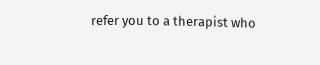refer you to a therapist who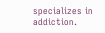specializes in addiction.